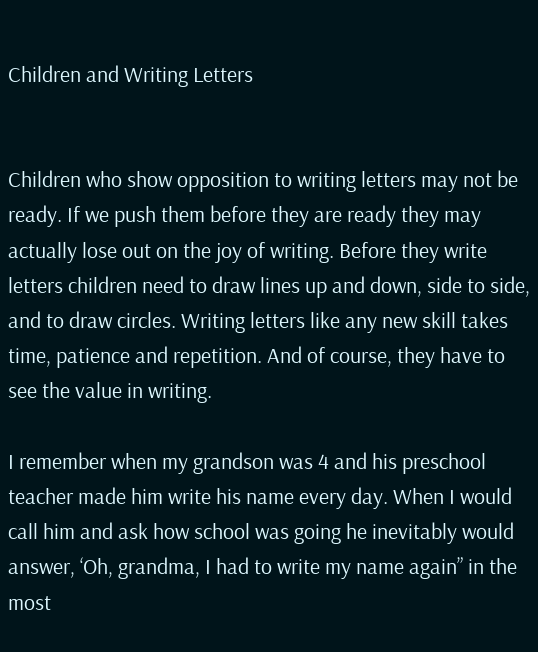Children and Writing Letters


Children who show opposition to writing letters may not be ready. If we push them before they are ready they may actually lose out on the joy of writing. Before they write letters children need to draw lines up and down, side to side, and to draw circles. Writing letters like any new skill takes time, patience and repetition. And of course, they have to see the value in writing.

I remember when my grandson was 4 and his preschool teacher made him write his name every day. When I would call him and ask how school was going he inevitably would answer, ‘Oh, grandma, I had to write my name again” in the most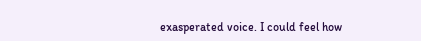exasperated voice. I could feel how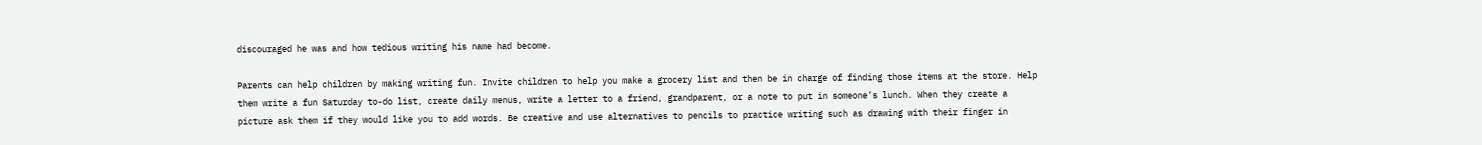discouraged he was and how tedious writing his name had become.

Parents can help children by making writing fun. Invite children to help you make a grocery list and then be in charge of finding those items at the store. Help them write a fun Saturday to-do list, create daily menus, write a letter to a friend, grandparent, or a note to put in someone’s lunch. When they create a picture ask them if they would like you to add words. Be creative and use alternatives to pencils to practice writing such as drawing with their finger in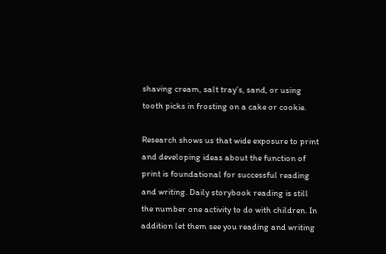shaving cream, salt tray’s, sand, or using tooth picks in frosting on a cake or cookie.

Research shows us that wide exposure to print and developing ideas about the function of print is foundational for successful reading and writing. Daily storybook reading is still the number one activity to do with children. In addition let them see you reading and writing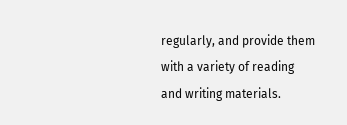regularly, and provide them with a variety of reading and writing materials.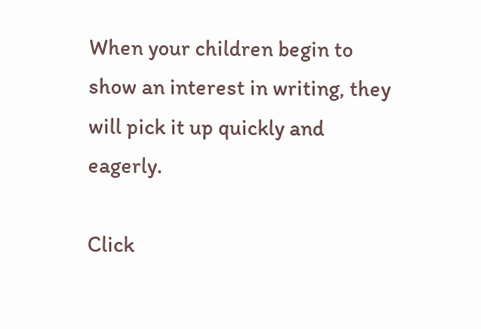When your children begin to show an interest in writing, they will pick it up quickly and eagerly.

Click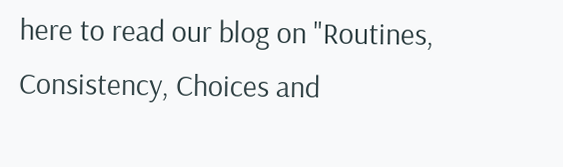here to read our blog on "Routines, Consistency, Choices and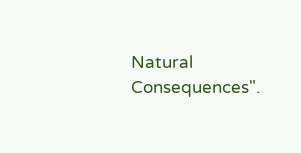Natural Consequences".